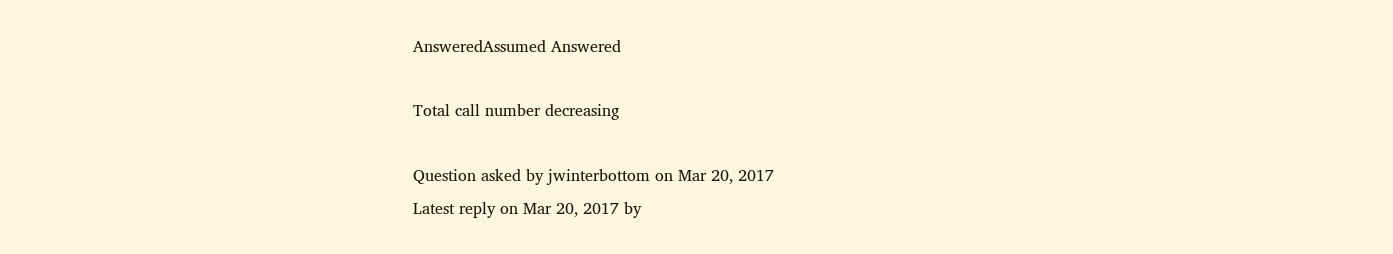AnsweredAssumed Answered

Total call number decreasing

Question asked by jwinterbottom on Mar 20, 2017
Latest reply on Mar 20, 2017 by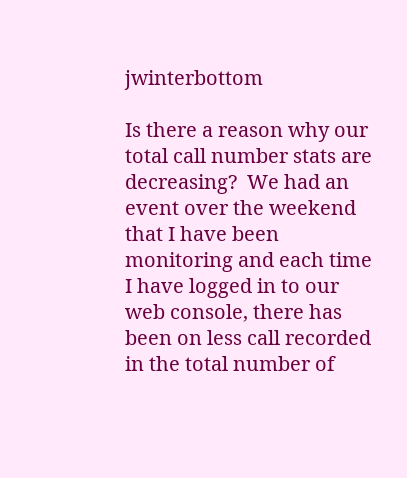jwinterbottom

Is there a reason why our total call number stats are decreasing?  We had an event over the weekend that I have been monitoring and each time I have logged in to our web console, there has been on less call recorded in the total number of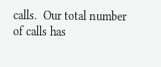calls.  Our total number of calls has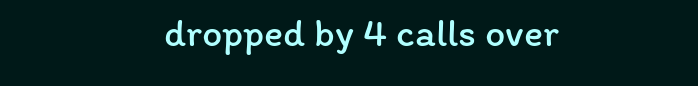dropped by 4 calls over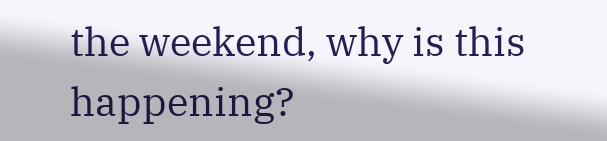the weekend, why is this happening?